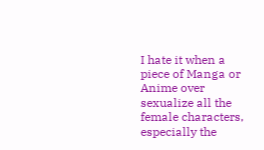I hate it when a piece of Manga or Anime over sexualize all the female characters, especially the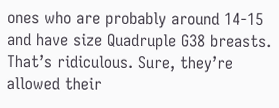ones who are probably around 14-15 and have size Quadruple G38 breasts. That’s ridiculous. Sure, they’re allowed their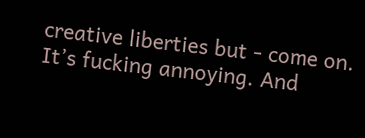creative liberties but - come on. It’s fucking annoying. And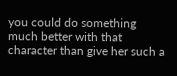you could do something much better with that character than give her such a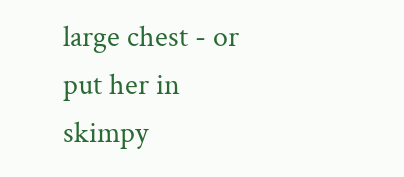large chest - or put her in skimpy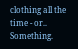clothing all the time - or.. Something.